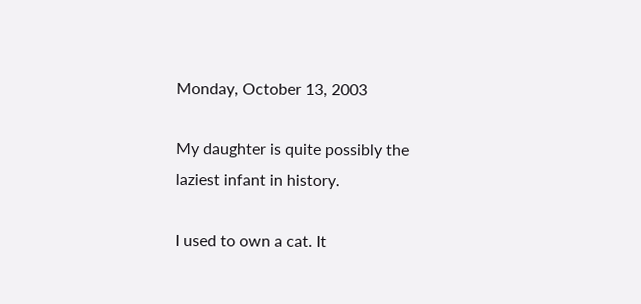Monday, October 13, 2003

My daughter is quite possibly the laziest infant in history.

I used to own a cat. It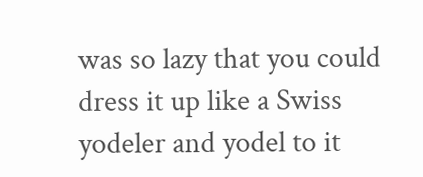was so lazy that you could dress it up like a Swiss yodeler and yodel to it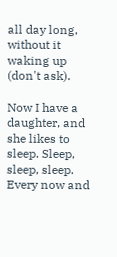all day long, without it waking up (don't ask).

Now I have a daughter, and she likes to sleep. Sleep, sleep, sleep. Every now and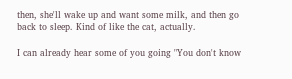then, she'll wake up and want some milk, and then go back to sleep. Kind of like the cat, actually.

I can already hear some of you going "You don't know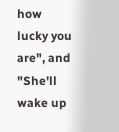how lucky you are", and "She'll wake up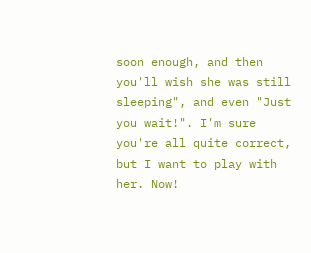soon enough, and then you'll wish she was still sleeping", and even "Just you wait!". I'm sure you're all quite correct, but I want to play with her. Now!